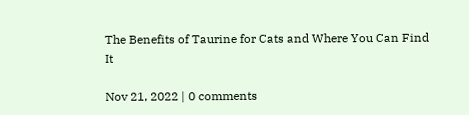The Benefits of Taurine for Cats and Where You Can Find It

Nov 21, 2022 | 0 comments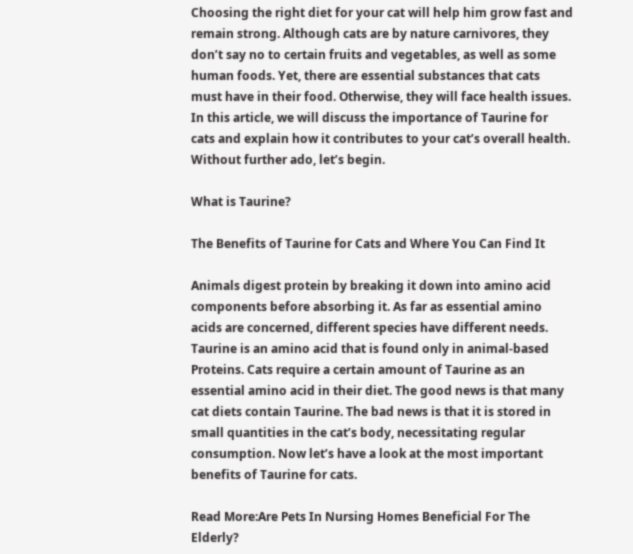Choosing the right diet for your cat will help him grow fast and remain strong. Although cats are by nature carnivores, they don’t say no to certain fruits and vegetables, as well as some human foods. Yet, there are essential substances that cats must have in their food. Otherwise, they will face health issues. In this article, we will discuss the importance of Taurine for cats and explain how it contributes to your cat’s overall health. Without further ado, let’s begin.

What is Taurine?

The Benefits of Taurine for Cats and Where You Can Find It

Animals digest protein by breaking it down into amino acid components before absorbing it. As far as essential amino acids are concerned, different species have different needs. Taurine is an amino acid that is found only in animal-based Proteins. Cats require a certain amount of Taurine as an essential amino acid in their diet. The good news is that many cat diets contain Taurine. The bad news is that it is stored in small quantities in the cat’s body, necessitating regular consumption. Now let’s have a look at the most important benefits of Taurine for cats.

Read More:Are Pets In Nursing Homes Beneficial For The Elderly?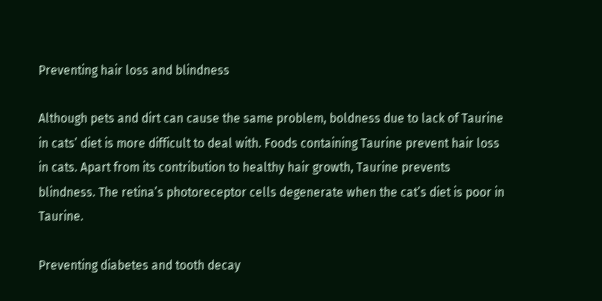Preventing hair loss and blindness

Although pets and dirt can cause the same problem, boldness due to lack of Taurine in cats’ diet is more difficult to deal with. Foods containing Taurine prevent hair loss in cats. Apart from its contribution to healthy hair growth, Taurine prevents blindness. The retina’s photoreceptor cells degenerate when the cat’s diet is poor in Taurine.

Preventing diabetes and tooth decay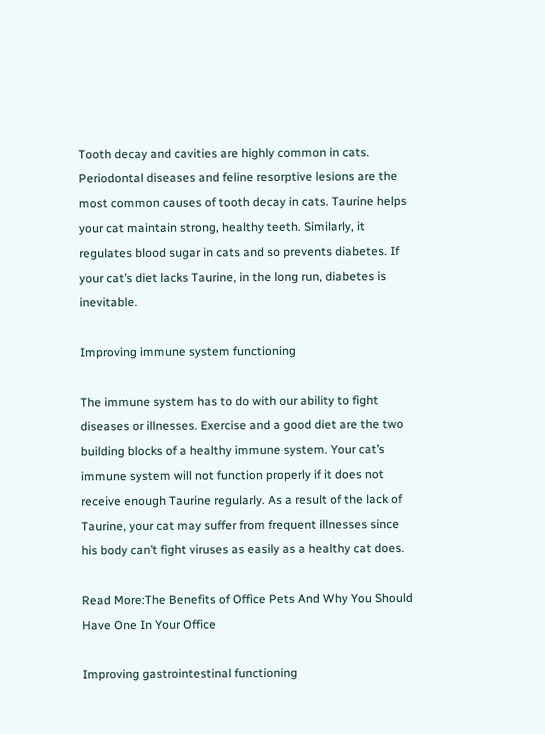Tooth decay and cavities are highly common in cats. Periodontal diseases and feline resorptive lesions are the most common causes of tooth decay in cats. Taurine helps your cat maintain strong, healthy teeth. Similarly, it regulates blood sugar in cats and so prevents diabetes. If your cat’s diet lacks Taurine, in the long run, diabetes is inevitable.

Improving immune system functioning

The immune system has to do with our ability to fight diseases or illnesses. Exercise and a good diet are the two building blocks of a healthy immune system. Your cat’s immune system will not function properly if it does not receive enough Taurine regularly. As a result of the lack of Taurine, your cat may suffer from frequent illnesses since his body can’t fight viruses as easily as a healthy cat does.

Read More:The Benefits of Office Pets And Why You Should Have One In Your Office

Improving gastrointestinal functioning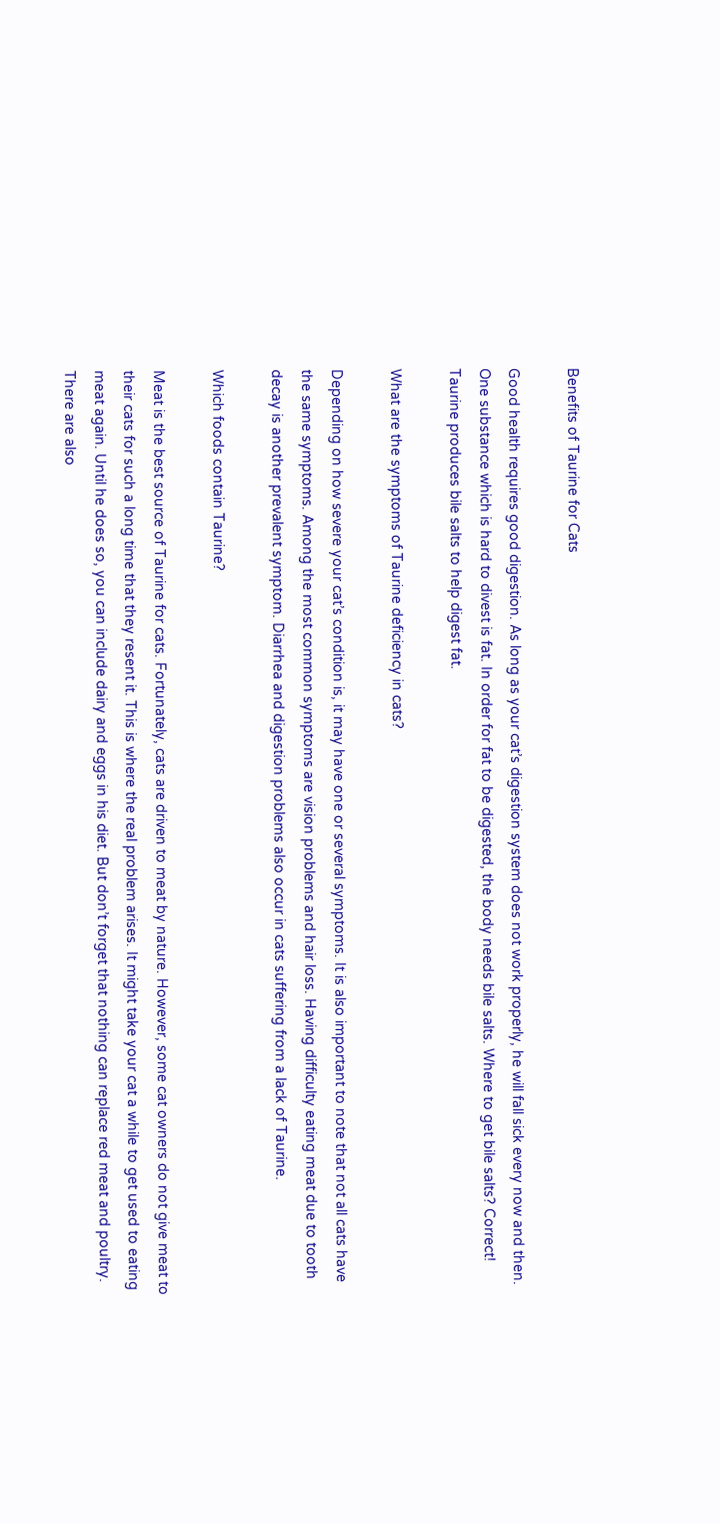Benefits of Taurine for Cats

Good health requires good digestion. As long as your cat’s digestion system does not work properly, he will fall sick every now and then. One substance which is hard to divest is fat. In order for fat to be digested, the body needs bile salts. Where to get bile salts? Correct! Taurine produces bile salts to help digest fat.

What are the symptoms of Taurine deficiency in cats?

Depending on how severe your cat’s condition is, it may have one or several symptoms. It is also important to note that not all cats have the same symptoms. Among the most common symptoms are vision problems and hair loss. Having difficulty eating meat due to tooth decay is another prevalent symptom. Diarrhea and digestion problems also occur in cats suffering from a lack of Taurine.

Which foods contain Taurine?

Meat is the best source of Taurine for cats. Fortunately, cats are driven to meat by nature. However, some cat owners do not give meat to their cats for such a long time that they resent it. This is where the real problem arises. It might take your cat a while to get used to eating meat again. Until he does so, you can include dairy and eggs in his diet. But don’t forget that nothing can replace red meat and poultry. There are also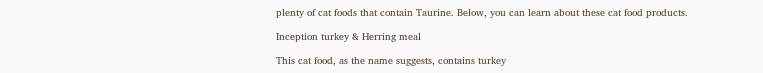plenty of cat foods that contain Taurine. Below, you can learn about these cat food products.

Inception turkey & Herring meal

This cat food, as the name suggests, contains turkey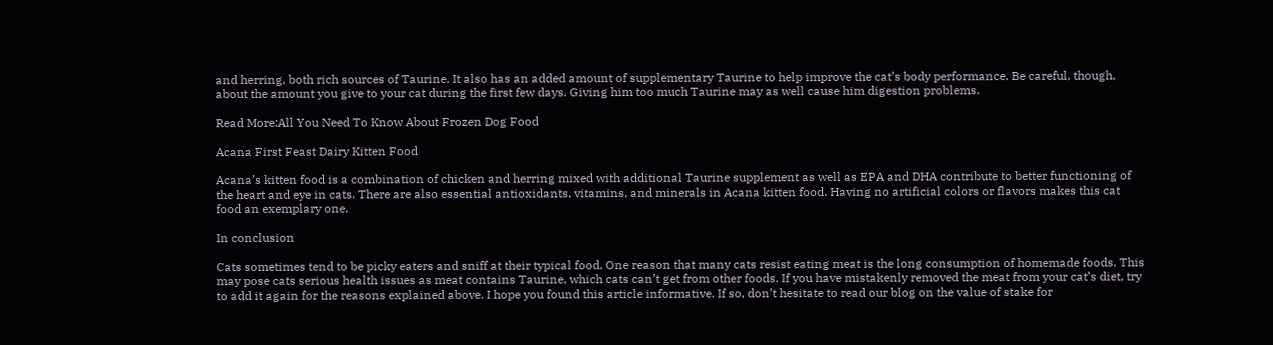and herring, both rich sources of Taurine. It also has an added amount of supplementary Taurine to help improve the cat’s body performance. Be careful, though, about the amount you give to your cat during the first few days. Giving him too much Taurine may as well cause him digestion problems.

Read More:All You Need To Know About Frozen Dog Food

Acana First Feast Dairy Kitten Food

Acana’s kitten food is a combination of chicken and herring mixed with additional Taurine supplement as well as EPA and DHA contribute to better functioning of the heart and eye in cats. There are also essential antioxidants, vitamins, and minerals in Acana kitten food. Having no artificial colors or flavors makes this cat food an exemplary one.

In conclusion

Cats sometimes tend to be picky eaters and sniff at their typical food. One reason that many cats resist eating meat is the long consumption of homemade foods. This may pose cats serious health issues as meat contains Taurine, which cats can’t get from other foods. If you have mistakenly removed the meat from your cat’s diet, try to add it again for the reasons explained above. I hope you found this article informative. If so, don’t hesitate to read our blog on the value of stake for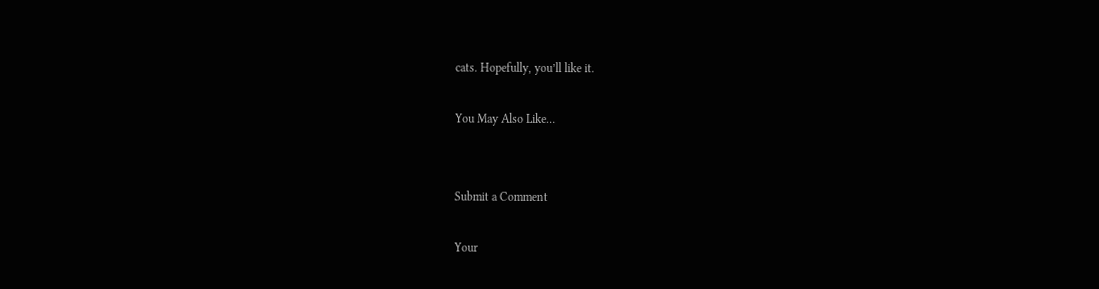cats. Hopefully, you’ll like it.

You May Also Like…


Submit a Comment

Your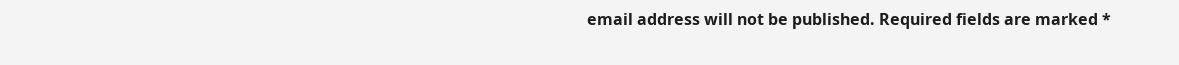email address will not be published. Required fields are marked *